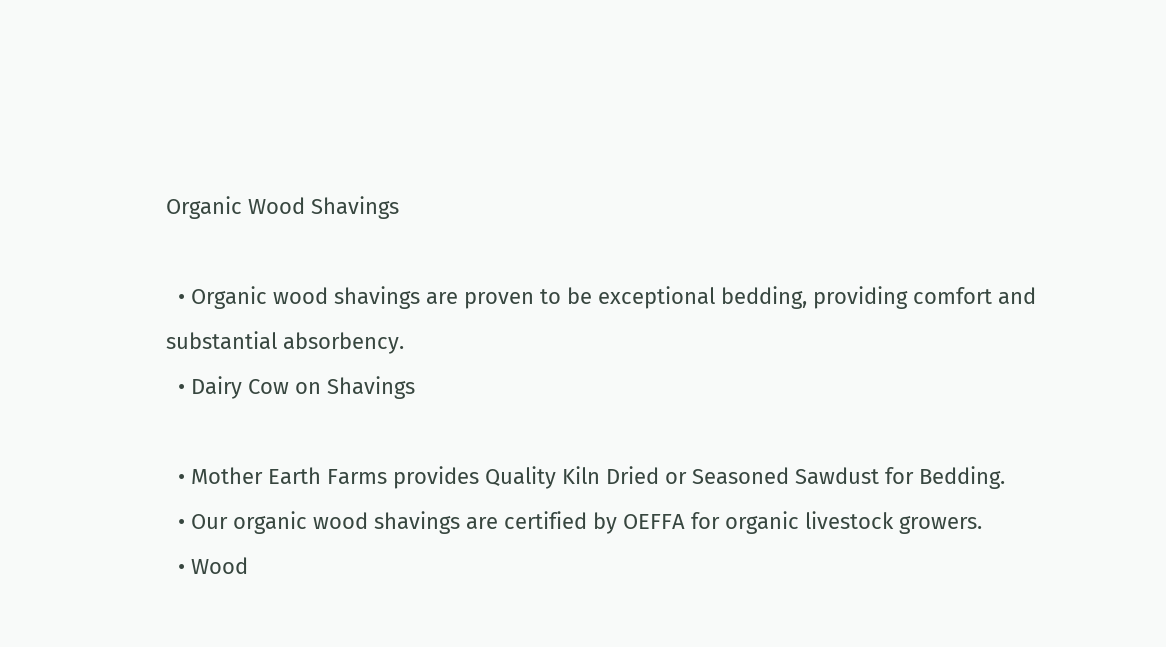Organic Wood Shavings

  • Organic wood shavings are proven to be exceptional bedding, providing comfort and substantial absorbency.
  • Dairy Cow on Shavings

  • Mother Earth Farms provides Quality Kiln Dried or Seasoned Sawdust for Bedding.
  • Our organic wood shavings are certified by OEFFA for organic livestock growers.
  • Wood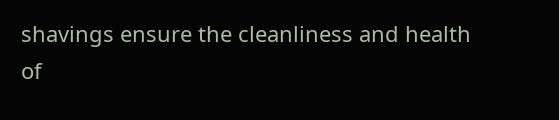shavings ensure the cleanliness and health of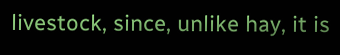livestock, since, unlike hay, it is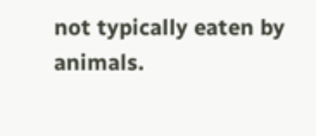not typically eaten by animals.